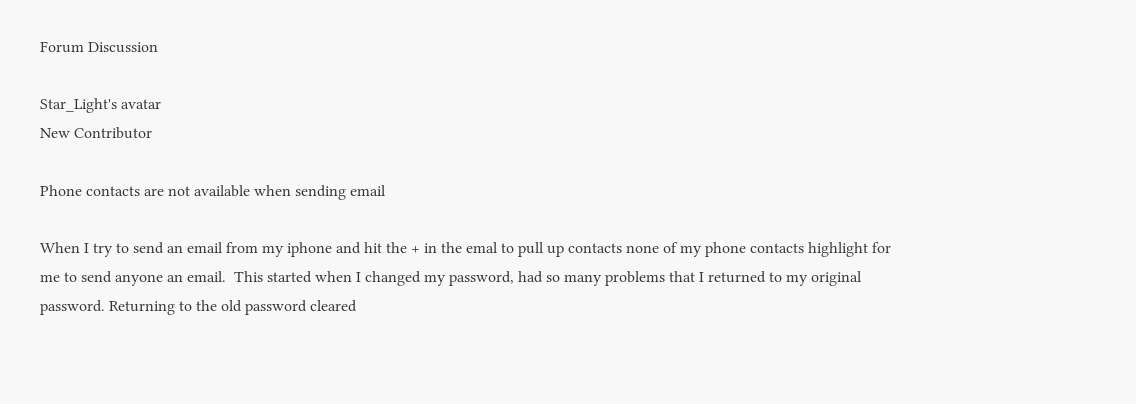Forum Discussion

Star_Light's avatar
New Contributor

Phone contacts are not available when sending email

When I try to send an email from my iphone and hit the + in the emal to pull up contacts none of my phone contacts highlight for me to send anyone an email.  This started when I changed my password, had so many problems that I returned to my original password. Returning to the old password cleared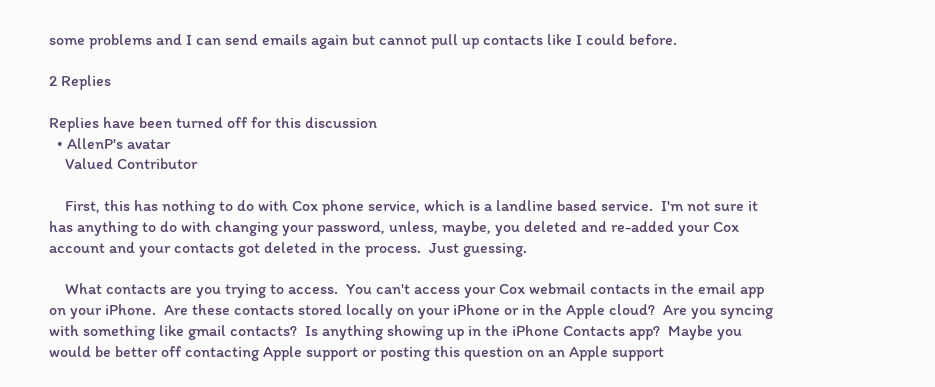some problems and I can send emails again but cannot pull up contacts like I could before.

2 Replies

Replies have been turned off for this discussion
  • AllenP's avatar
    Valued Contributor

    First, this has nothing to do with Cox phone service, which is a landline based service.  I'm not sure it has anything to do with changing your password, unless, maybe, you deleted and re-added your Cox account and your contacts got deleted in the process.  Just guessing.

    What contacts are you trying to access.  You can't access your Cox webmail contacts in the email app on your iPhone.  Are these contacts stored locally on your iPhone or in the Apple cloud?  Are you syncing with something like gmail contacts?  Is anything showing up in the iPhone Contacts app?  Maybe you would be better off contacting Apple support or posting this question on an Apple support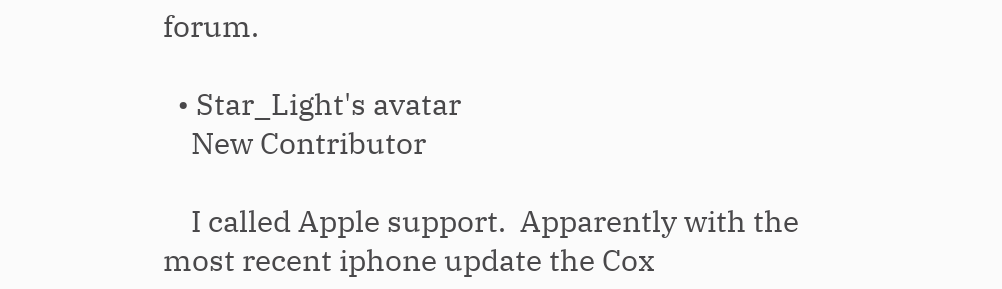forum.

  • Star_Light's avatar
    New Contributor

    I called Apple support.  Apparently with the most recent iphone update the Cox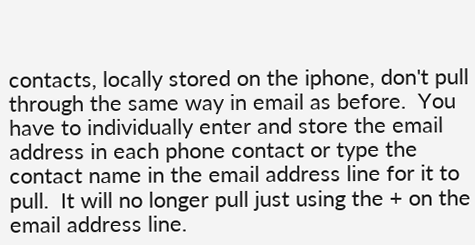contacts, locally stored on the iphone, don't pull through the same way in email as before.  You have to individually enter and store the email address in each phone contact or type the contact name in the email address line for it to pull.  It will no longer pull just using the + on the email address line.